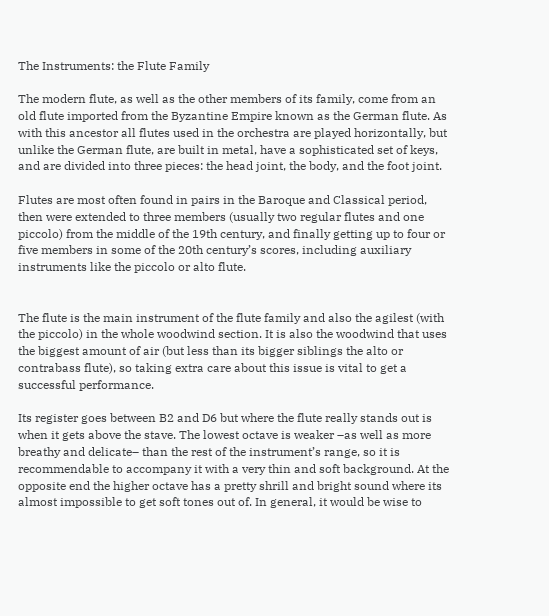The Instruments: the Flute Family

The modern flute, as well as the other members of its family, come from an old flute imported from the Byzantine Empire known as the German flute. As with this ancestor all flutes used in the orchestra are played horizontally, but unlike the German flute, are built in metal, have a sophisticated set of keys, and are divided into three pieces: the head joint, the body, and the foot joint.

Flutes are most often found in pairs in the Baroque and Classical period, then were extended to three members (usually two regular flutes and one piccolo) from the middle of the 19th century, and finally getting up to four or five members in some of the 20th century’s scores, including auxiliary instruments like the piccolo or alto flute.


The flute is the main instrument of the flute family and also the agilest (with the piccolo) in the whole woodwind section. It is also the woodwind that uses the biggest amount of air (but less than its bigger siblings the alto or contrabass flute), so taking extra care about this issue is vital to get a successful performance.

Its register goes between B2 and D6 but where the flute really stands out is when it gets above the stave. The lowest octave is weaker –as well as more breathy and delicate– than the rest of the instrument’s range, so it is recommendable to accompany it with a very thin and soft background. At the opposite end the higher octave has a pretty shrill and bright sound where its almost impossible to get soft tones out of. In general, it would be wise to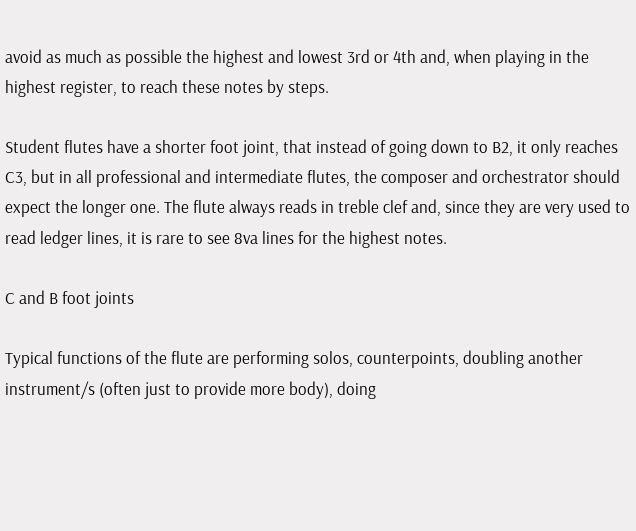avoid as much as possible the highest and lowest 3rd or 4th and, when playing in the highest register, to reach these notes by steps.

Student flutes have a shorter foot joint, that instead of going down to B2, it only reaches C3, but in all professional and intermediate flutes, the composer and orchestrator should expect the longer one. The flute always reads in treble clef and, since they are very used to read ledger lines, it is rare to see 8va lines for the highest notes.

C and B foot joints

Typical functions of the flute are performing solos, counterpoints, doubling another instrument/s (often just to provide more body), doing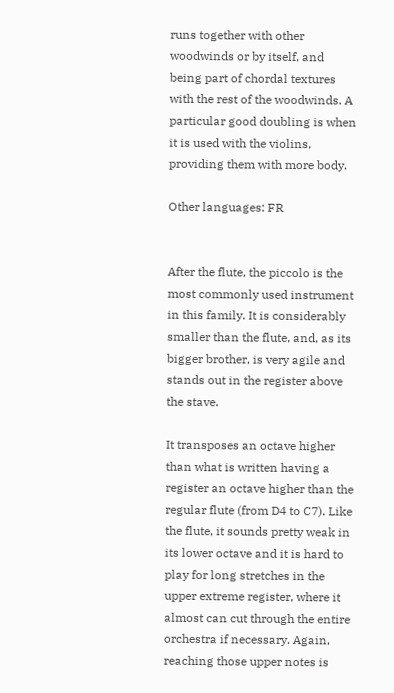runs together with other woodwinds or by itself, and being part of chordal textures with the rest of the woodwinds. A particular good doubling is when it is used with the violins, providing them with more body.

Other languages: FR


After the flute, the piccolo is the most commonly used instrument in this family. It is considerably smaller than the flute, and, as its bigger brother, is very agile and stands out in the register above the stave.

It transposes an octave higher than what is written having a register an octave higher than the regular flute (from D4 to C7). Like the flute, it sounds pretty weak in its lower octave and it is hard to play for long stretches in the upper extreme register, where it almost can cut through the entire orchestra if necessary. Again, reaching those upper notes is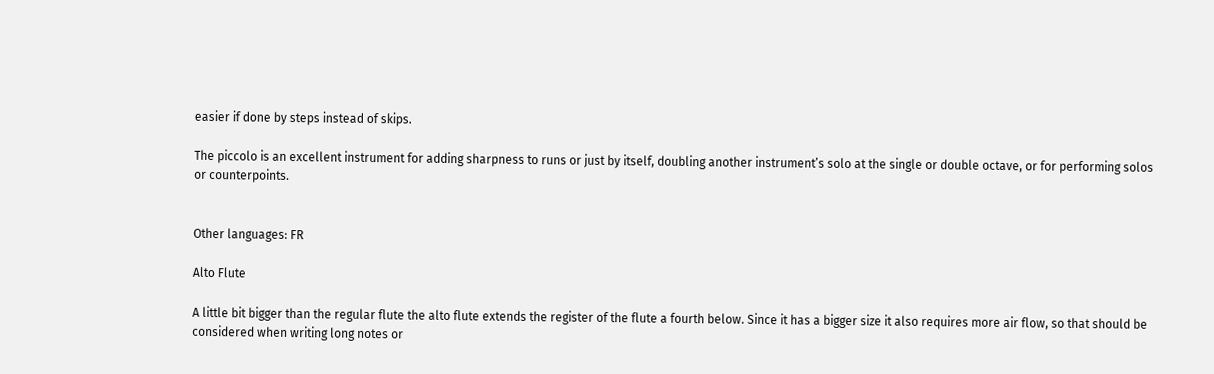easier if done by steps instead of skips.

The piccolo is an excellent instrument for adding sharpness to runs or just by itself, doubling another instrument’s solo at the single or double octave, or for performing solos or counterpoints.


Other languages: FR

Alto Flute

A little bit bigger than the regular flute the alto flute extends the register of the flute a fourth below. Since it has a bigger size it also requires more air flow, so that should be considered when writing long notes or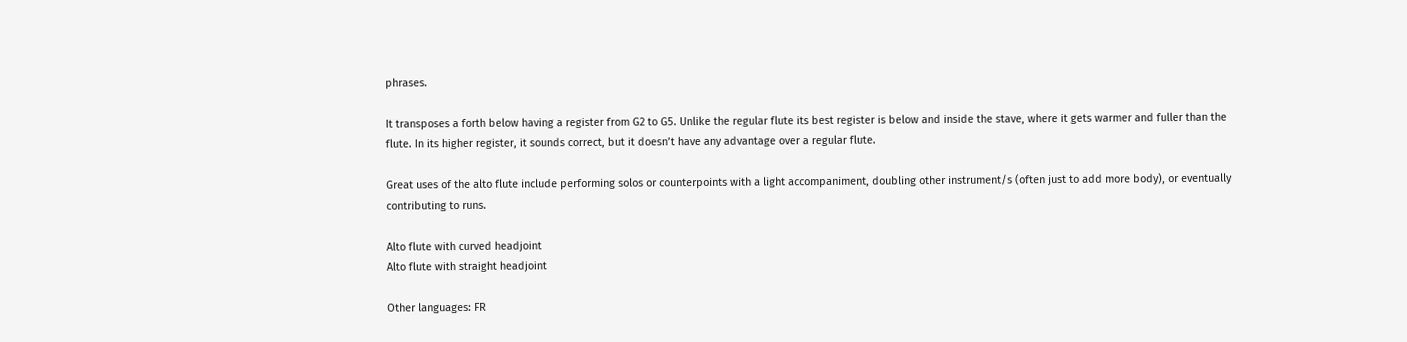phrases.

It transposes a forth below having a register from G2 to G5. Unlike the regular flute its best register is below and inside the stave, where it gets warmer and fuller than the flute. In its higher register, it sounds correct, but it doesn’t have any advantage over a regular flute.

Great uses of the alto flute include performing solos or counterpoints with a light accompaniment, doubling other instrument/s (often just to add more body), or eventually contributing to runs.

Alto flute with curved headjoint
Alto flute with straight headjoint

Other languages: FR